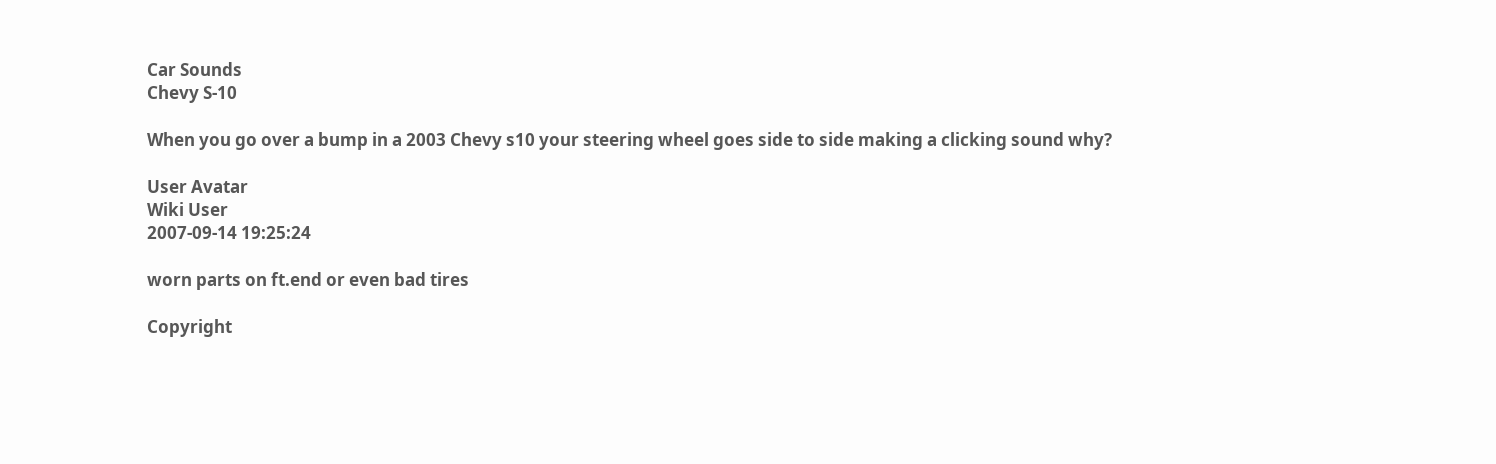Car Sounds
Chevy S-10

When you go over a bump in a 2003 Chevy s10 your steering wheel goes side to side making a clicking sound why?

User Avatar
Wiki User
2007-09-14 19:25:24

worn parts on ft.end or even bad tires

Copyright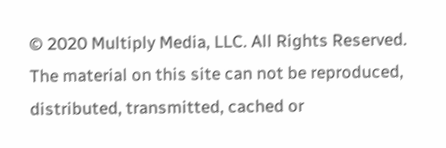© 2020 Multiply Media, LLC. All Rights Reserved. The material on this site can not be reproduced, distributed, transmitted, cached or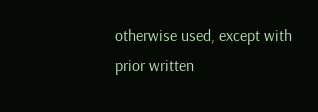otherwise used, except with prior written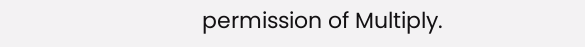permission of Multiply.